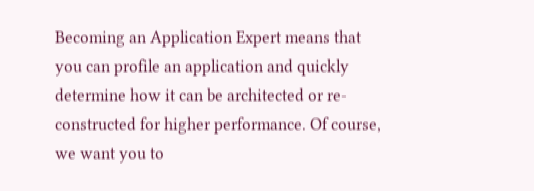Becoming an Application Expert means that you can profile an application and quickly determine how it can be architected or re-constructed for higher performance. Of course, we want you to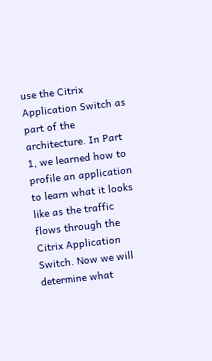use the Citrix Application Switch as part of the architecture. In Part 1, we learned how to profile an application to learn what it looks like as the traffic flows through the Citrix Application Switch. Now we will determine what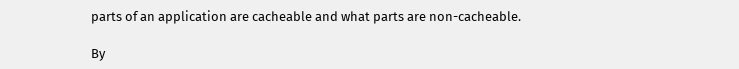parts of an application are cacheable and what parts are non-cacheable.

By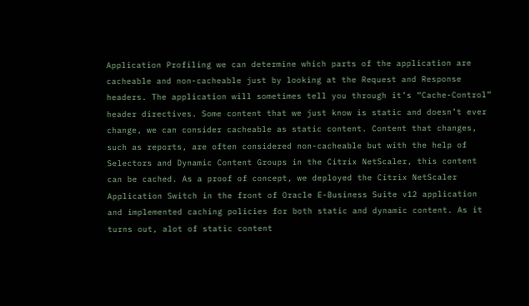Application Profiling we can determine which parts of the application are cacheable and non-cacheable just by looking at the Request and Response headers. The application will sometimes tell you through it’s “Cache-Control” header directives. Some content that we just know is static and doesn’t ever change, we can consider cacheable as static content. Content that changes, such as reports, are often considered non-cacheable but with the help of Selectors and Dynamic Content Groups in the Citrix NetScaler, this content can be cached. As a proof of concept, we deployed the Citrix NetScaler Application Switch in the front of Oracle E-Business Suite v12 application and implemented caching policies for both static and dynamic content. As it turns out, alot of static content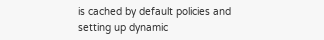is cached by default policies and setting up dynamic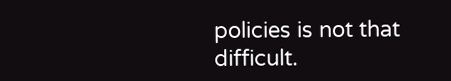policies is not that difficult.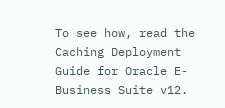To see how, read the Caching Deployment Guide for Oracle E-Business Suite v12.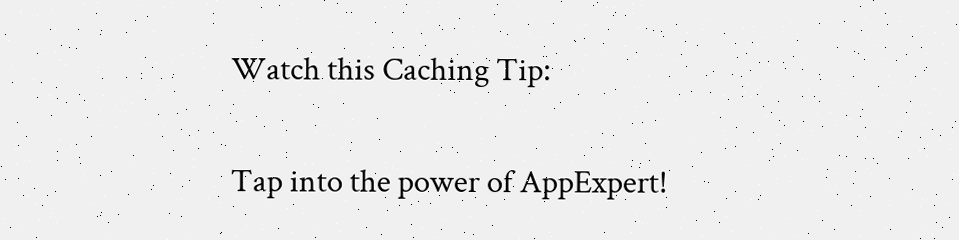Watch this Caching Tip:

Tap into the power of AppExpert!